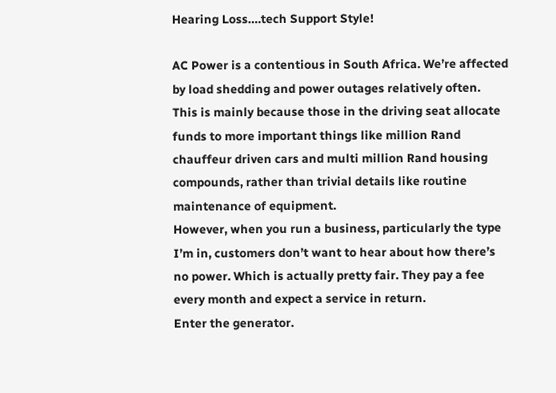Hearing Loss….tech Support Style!

AC Power is a contentious in South Africa. We’re affected by load shedding and power outages relatively often.
This is mainly because those in the driving seat allocate funds to more important things like million Rand chauffeur driven cars and multi million Rand housing compounds, rather than trivial details like routine maintenance of equipment.
However, when you run a business, particularly the type I’m in, customers don’t want to hear about how there’s no power. Which is actually pretty fair. They pay a fee every month and expect a service in return.
Enter the generator.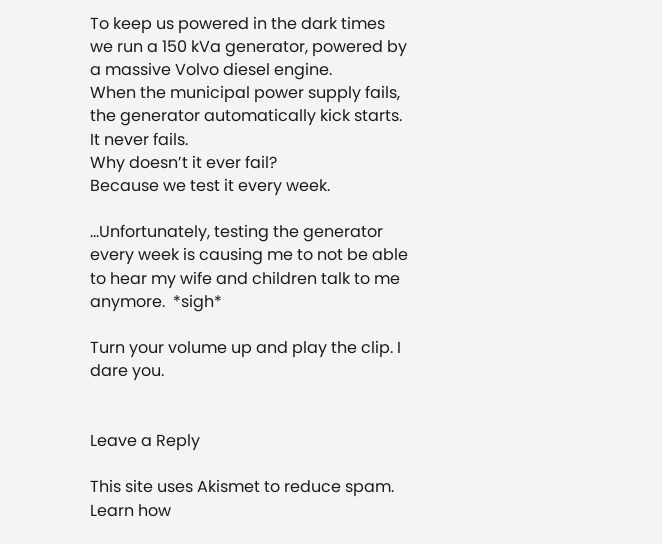To keep us powered in the dark times we run a 150 kVa generator, powered by a massive Volvo diesel engine.
When the municipal power supply fails, the generator automatically kick starts.
It never fails.
Why doesn’t it ever fail?
Because we test it every week.

…Unfortunately, testing the generator every week is causing me to not be able to hear my wife and children talk to me anymore.  *sigh*

Turn your volume up and play the clip. I dare you.


Leave a Reply

This site uses Akismet to reduce spam. Learn how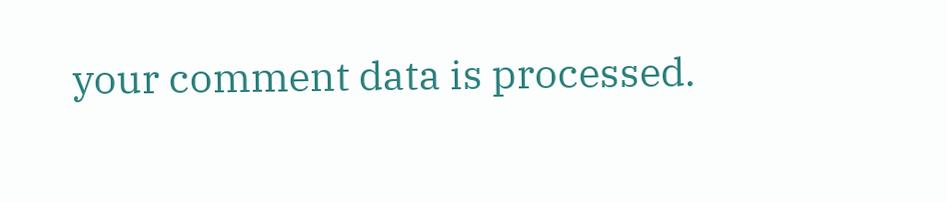your comment data is processed.